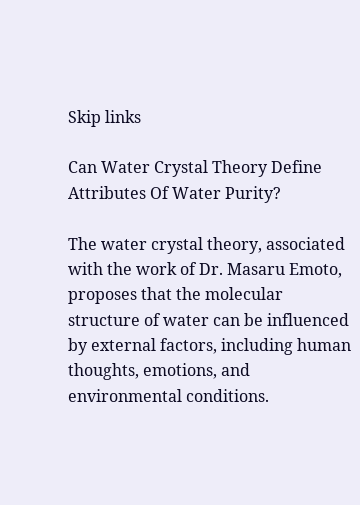Skip links

Can Water Crystal Theory Define Attributes Of Water Purity?

The water crystal theory, associated with the work of Dr. Masaru Emoto, proposes that the molecular structure of water can be influenced by external factors, including human thoughts, emotions, and environmental conditions.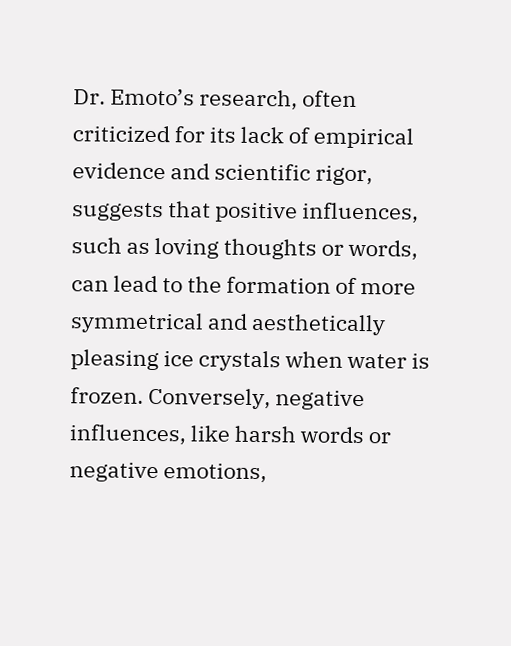Dr. Emoto’s research, often criticized for its lack of empirical evidence and scientific rigor, suggests that positive influences, such as loving thoughts or words, can lead to the formation of more symmetrical and aesthetically pleasing ice crystals when water is frozen. Conversely, negative influences, like harsh words or negative emotions,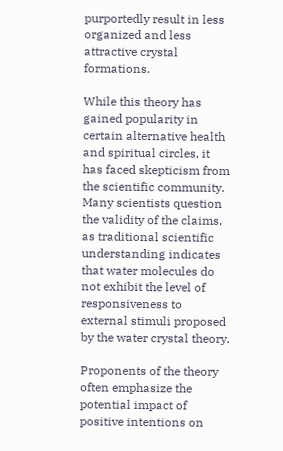purportedly result in less organized and less attractive crystal formations.

While this theory has gained popularity in certain alternative health and spiritual circles, it has faced skepticism from the scientific community. Many scientists question the validity of the claims, as traditional scientific understanding indicates that water molecules do not exhibit the level of responsiveness to external stimuli proposed by the water crystal theory.

Proponents of the theory often emphasize the potential impact of positive intentions on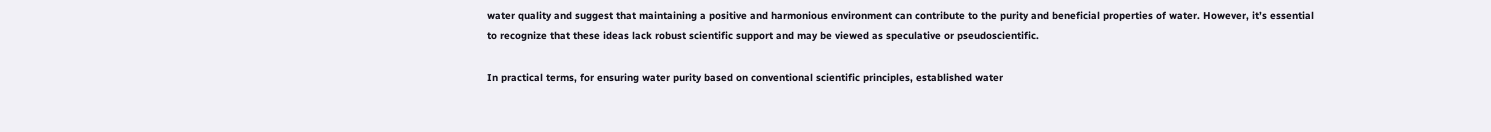water quality and suggest that maintaining a positive and harmonious environment can contribute to the purity and beneficial properties of water. However, it’s essential to recognize that these ideas lack robust scientific support and may be viewed as speculative or pseudoscientific.

In practical terms, for ensuring water purity based on conventional scientific principles, established water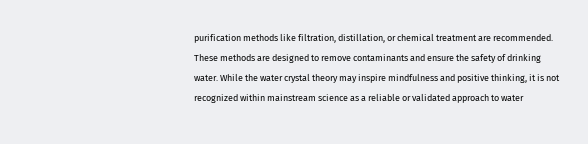purification methods like filtration, distillation, or chemical treatment are recommended. These methods are designed to remove contaminants and ensure the safety of drinking water. While the water crystal theory may inspire mindfulness and positive thinking, it is not recognized within mainstream science as a reliable or validated approach to water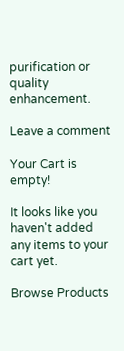purification or quality enhancement.

Leave a comment

Your Cart is empty!

It looks like you haven't added any items to your cart yet.

Browse Products